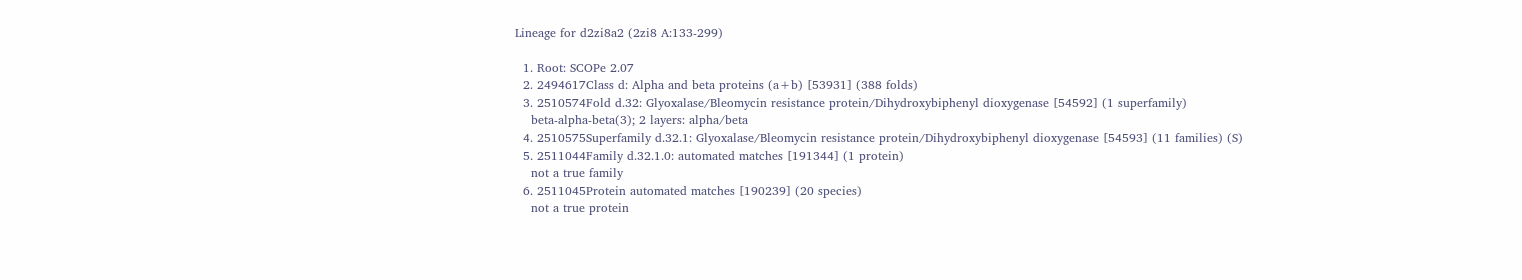Lineage for d2zi8a2 (2zi8 A:133-299)

  1. Root: SCOPe 2.07
  2. 2494617Class d: Alpha and beta proteins (a+b) [53931] (388 folds)
  3. 2510574Fold d.32: Glyoxalase/Bleomycin resistance protein/Dihydroxybiphenyl dioxygenase [54592] (1 superfamily)
    beta-alpha-beta(3); 2 layers: alpha/beta
  4. 2510575Superfamily d.32.1: Glyoxalase/Bleomycin resistance protein/Dihydroxybiphenyl dioxygenase [54593] (11 families) (S)
  5. 2511044Family d.32.1.0: automated matches [191344] (1 protein)
    not a true family
  6. 2511045Protein automated matches [190239] (20 species)
    not a true protein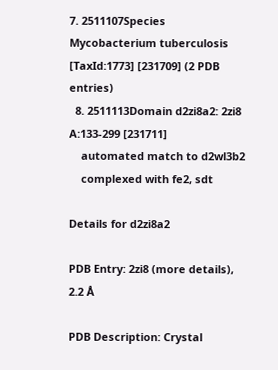7. 2511107Species Mycobacterium tuberculosis [TaxId:1773] [231709] (2 PDB entries)
  8. 2511113Domain d2zi8a2: 2zi8 A:133-299 [231711]
    automated match to d2wl3b2
    complexed with fe2, sdt

Details for d2zi8a2

PDB Entry: 2zi8 (more details), 2.2 Å

PDB Description: Crystal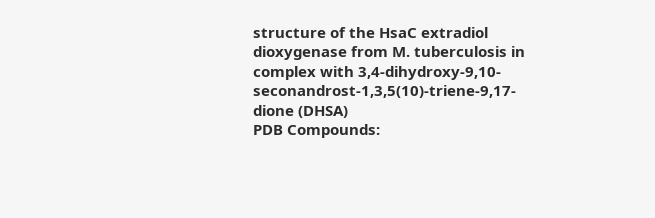structure of the HsaC extradiol dioxygenase from M. tuberculosis in complex with 3,4-dihydroxy-9,10-seconandrost-1,3,5(10)-triene-9,17-dione (DHSA)
PDB Compounds: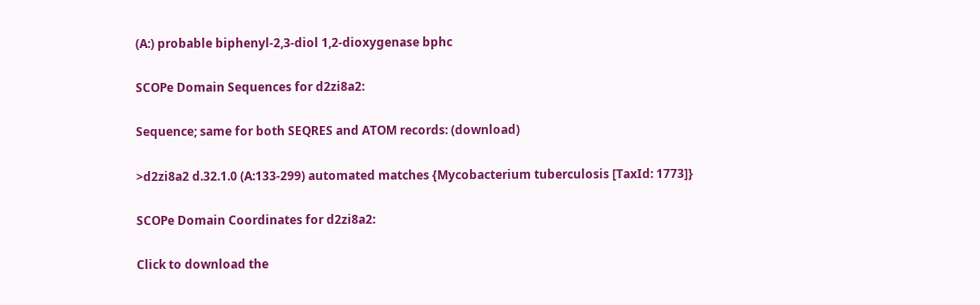(A:) probable biphenyl-2,3-diol 1,2-dioxygenase bphc

SCOPe Domain Sequences for d2zi8a2:

Sequence; same for both SEQRES and ATOM records: (download)

>d2zi8a2 d.32.1.0 (A:133-299) automated matches {Mycobacterium tuberculosis [TaxId: 1773]}

SCOPe Domain Coordinates for d2zi8a2:

Click to download the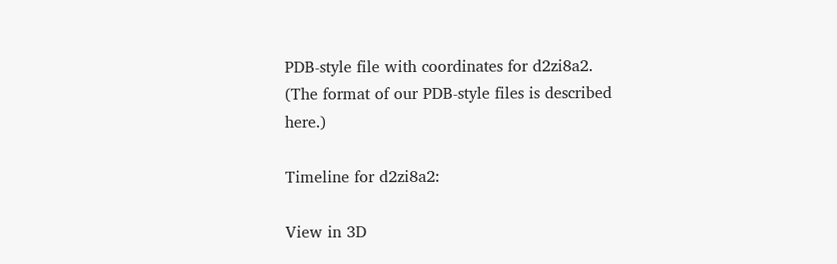PDB-style file with coordinates for d2zi8a2.
(The format of our PDB-style files is described here.)

Timeline for d2zi8a2:

View in 3D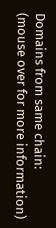Domains from same chain:
(mouse over for more information)